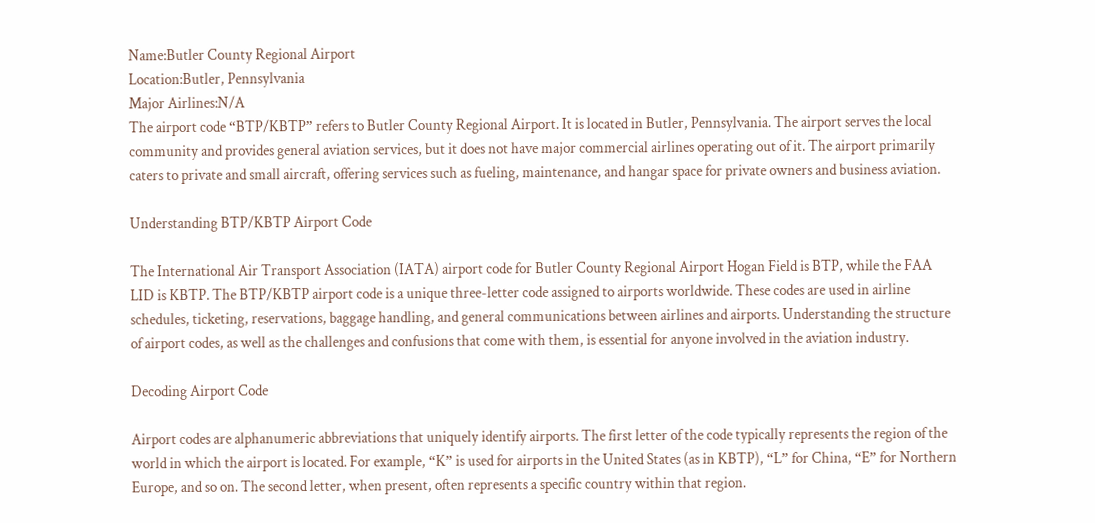Name:Butler County Regional Airport
Location:Butler, Pennsylvania
Major Airlines:N/A
The airport code “BTP/KBTP” refers to Butler County Regional Airport. It is located in Butler, Pennsylvania. The airport serves the local community and provides general aviation services, but it does not have major commercial airlines operating out of it. The airport primarily caters to private and small aircraft, offering services such as fueling, maintenance, and hangar space for private owners and business aviation.

Understanding BTP/KBTP Airport Code

The International Air Transport Association (IATA) airport code for Butler County Regional Airport Hogan Field is BTP, while the FAA LID is KBTP. The BTP/KBTP airport code is a unique three-letter code assigned to airports worldwide. These codes are used in airline schedules, ticketing, reservations, baggage handling, and general communications between airlines and airports. Understanding the structure of airport codes, as well as the challenges and confusions that come with them, is essential for anyone involved in the aviation industry.

Decoding Airport Code

Airport codes are alphanumeric abbreviations that uniquely identify airports. The first letter of the code typically represents the region of the world in which the airport is located. For example, “K” is used for airports in the United States (as in KBTP), “L” for China, “E” for Northern Europe, and so on. The second letter, when present, often represents a specific country within that region.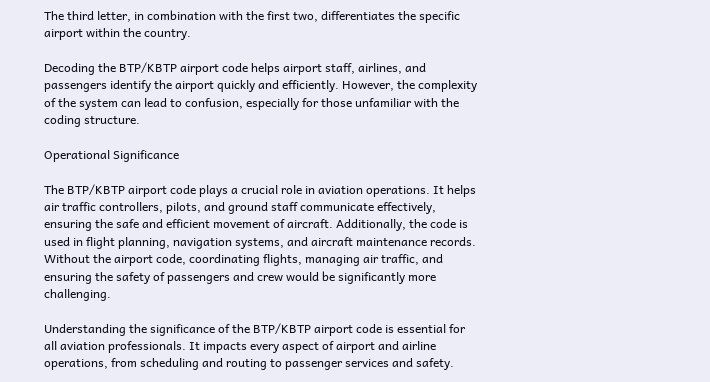The third letter, in combination with the first two, differentiates the specific airport within the country.

Decoding the BTP/KBTP airport code helps airport staff, airlines, and passengers identify the airport quickly and efficiently. However, the complexity of the system can lead to confusion, especially for those unfamiliar with the coding structure.

Operational Significance

The BTP/KBTP airport code plays a crucial role in aviation operations. It helps air traffic controllers, pilots, and ground staff communicate effectively, ensuring the safe and efficient movement of aircraft. Additionally, the code is used in flight planning, navigation systems, and aircraft maintenance records. Without the airport code, coordinating flights, managing air traffic, and ensuring the safety of passengers and crew would be significantly more challenging.

Understanding the significance of the BTP/KBTP airport code is essential for all aviation professionals. It impacts every aspect of airport and airline operations, from scheduling and routing to passenger services and safety.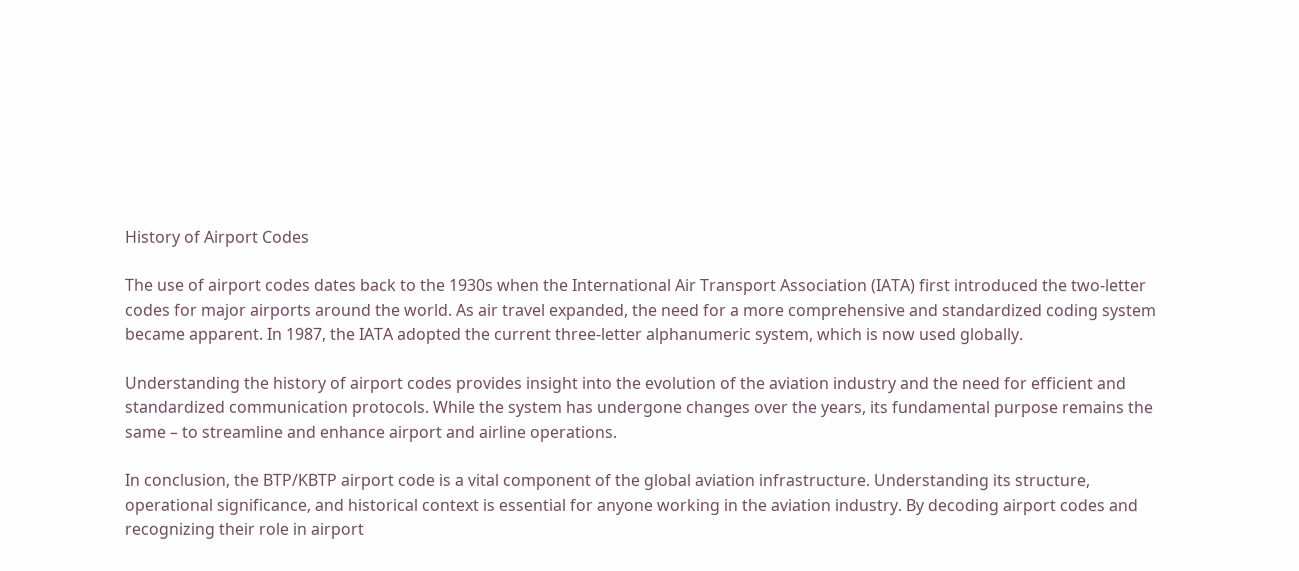History of Airport Codes

The use of airport codes dates back to the 1930s when the International Air Transport Association (IATA) first introduced the two-letter codes for major airports around the world. As air travel expanded, the need for a more comprehensive and standardized coding system became apparent. In 1987, the IATA adopted the current three-letter alphanumeric system, which is now used globally.

Understanding the history of airport codes provides insight into the evolution of the aviation industry and the need for efficient and standardized communication protocols. While the system has undergone changes over the years, its fundamental purpose remains the same – to streamline and enhance airport and airline operations.

In conclusion, the BTP/KBTP airport code is a vital component of the global aviation infrastructure. Understanding its structure, operational significance, and historical context is essential for anyone working in the aviation industry. By decoding airport codes and recognizing their role in airport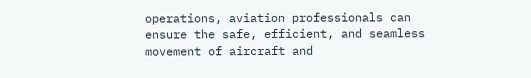operations, aviation professionals can ensure the safe, efficient, and seamless movement of aircraft and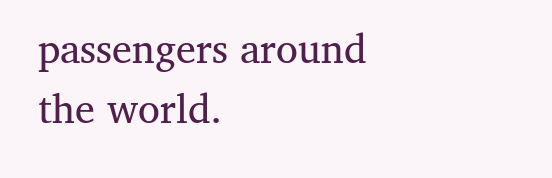passengers around the world.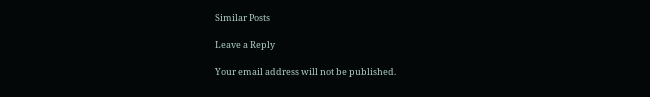Similar Posts

Leave a Reply

Your email address will not be published.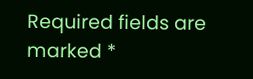Required fields are marked *